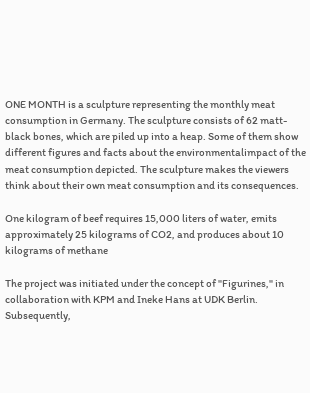ONE MONTH is a sculpture representing the monthly meat consumption in Germany. The sculpture consists of 62 matt-black bones, which are piled up into a heap. Some of them show different figures and facts about the environmentalimpact of the meat consumption depicted. The sculpture makes the viewers think about their own meat consumption and its consequences.

One kilogram of beef requires 15,000 liters of water, emits approximately 25 kilograms of CO2, and produces about 10 kilograms of methane

The project was initiated under the concept of "Figurines," in collaboration with KPM and Ineke Hans at UDK Berlin. Subsequently,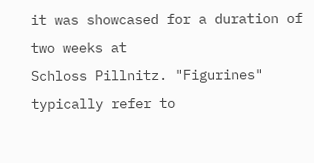it was showcased for a duration of two weeks at
Schloss Pillnitz. "Figurines" typically refer to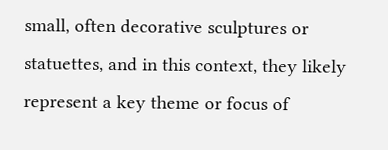small, often decorative sculptures or statuettes, and in this context, they likely represent a key theme or focus of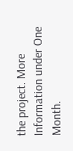the project. More Information under One Month.